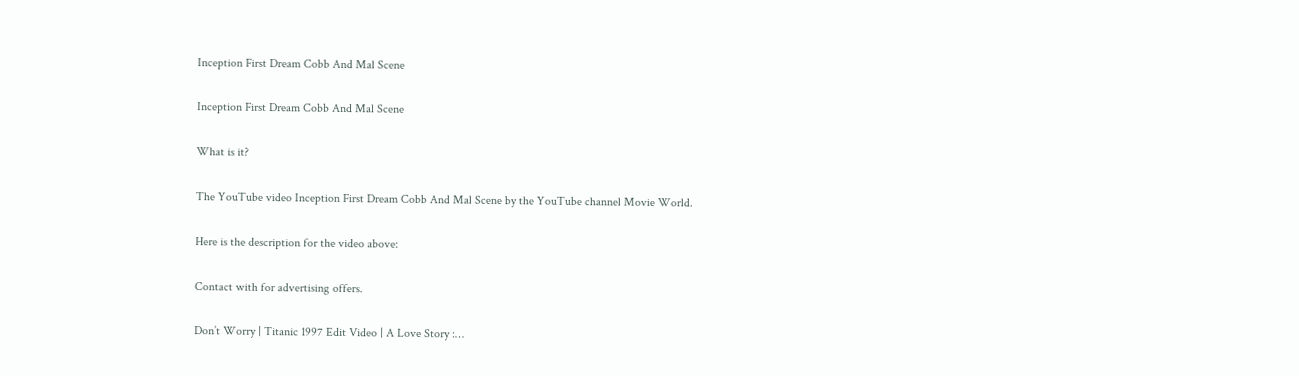Inception First Dream Cobb And Mal Scene

Inception First Dream Cobb And Mal Scene

What is it?

The YouTube video Inception First Dream Cobb And Mal Scene by the YouTube channel Movie World.

Here is the description for the video above:

Contact with for advertising offers.

Don’t Worry | Titanic 1997 Edit Video | A Love Story :…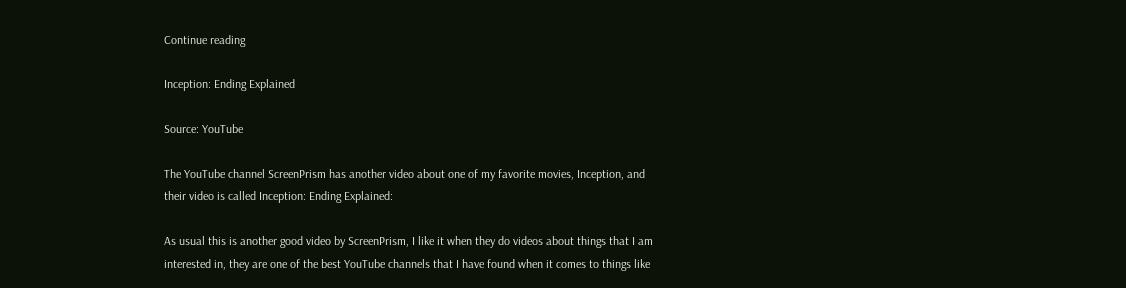Continue reading

Inception: Ending Explained

Source: YouTube

The YouTube channel ScreenPrism has another video about one of my favorite movies, Inception, and their video is called Inception: Ending Explained:

As usual this is another good video by ScreenPrism, I like it when they do videos about things that I am interested in, they are one of the best YouTube channels that I have found when it comes to things like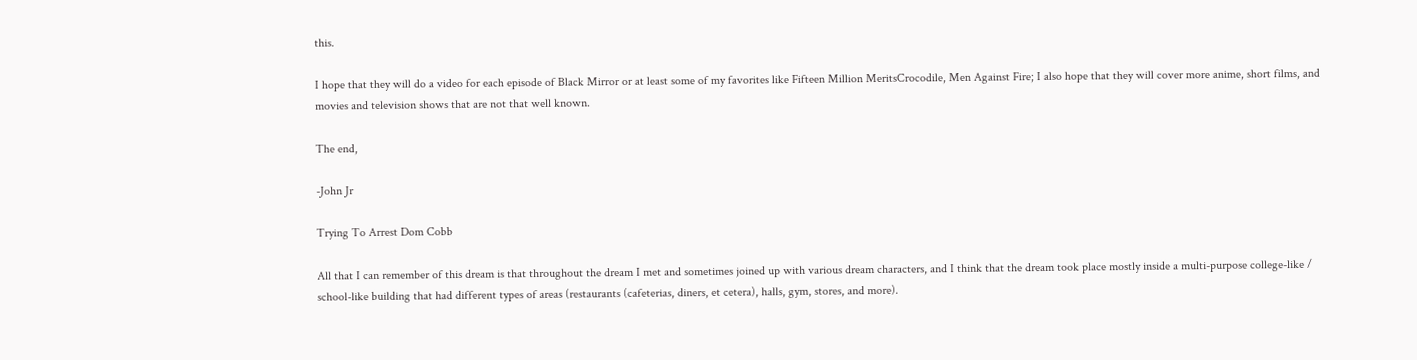this.

I hope that they will do a video for each episode of Black Mirror or at least some of my favorites like Fifteen Million MeritsCrocodile, Men Against Fire; I also hope that they will cover more anime, short films, and movies and television shows that are not that well known.

The end,

-John Jr

Trying To Arrest Dom Cobb

All that I can remember of this dream is that throughout the dream I met and sometimes joined up with various dream characters, and I think that the dream took place mostly inside a multi-purpose college-like / school-like building that had different types of areas (restaurants (cafeterias, diners, et cetera), halls, gym, stores, and more).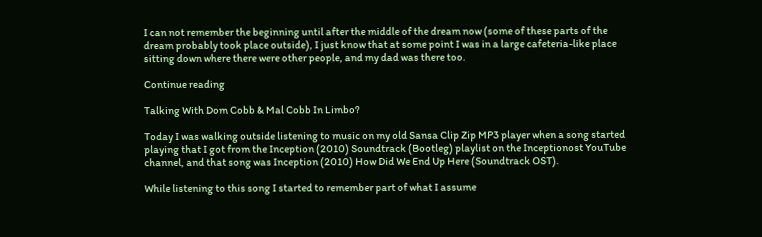I can not remember the beginning until after the middle of the dream now (some of these parts of the dream probably took place outside), I just know that at some point I was in a large cafeteria-like place sitting down where there were other people, and my dad was there too.

Continue reading

Talking With Dom Cobb & Mal Cobb In Limbo?

Today I was walking outside listening to music on my old Sansa Clip Zip MP3 player when a song started playing that I got from the Inception (2010) Soundtrack (Bootleg) playlist on the Inceptionost YouTube channel, and that song was Inception (2010) How Did We End Up Here (Soundtrack OST).

While listening to this song I started to remember part of what I assume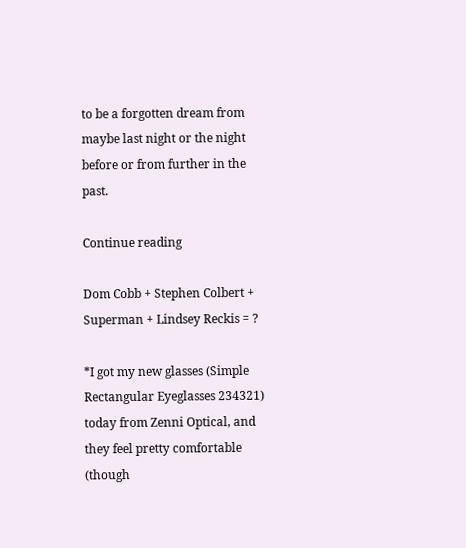to be a forgotten dream from maybe last night or the night before or from further in the past.

Continue reading

Dom Cobb + Stephen Colbert + Superman + Lindsey Reckis = ?

*I got my new glasses (Simple Rectangular Eyeglasses 234321) today from Zenni Optical, and they feel pretty comfortable (though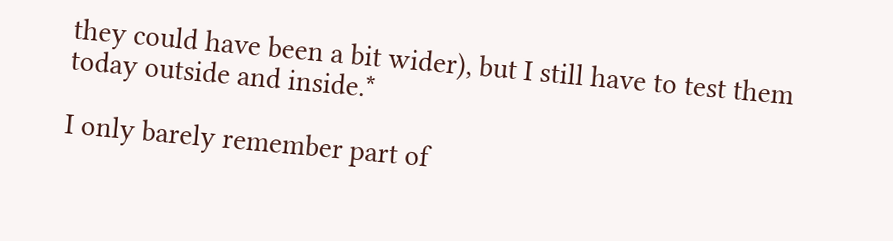they could have been a bit wider), but I still have to test them today outside and inside.*

I only barely remember part of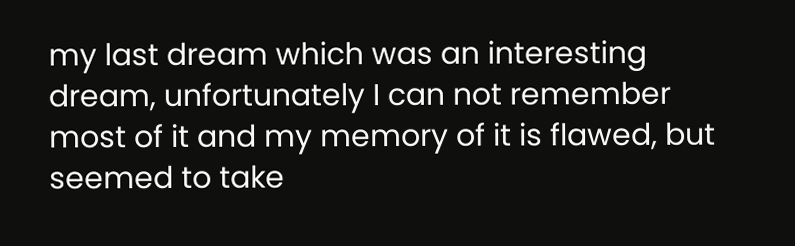my last dream which was an interesting dream, unfortunately I can not remember most of it and my memory of it is flawed, but seemed to take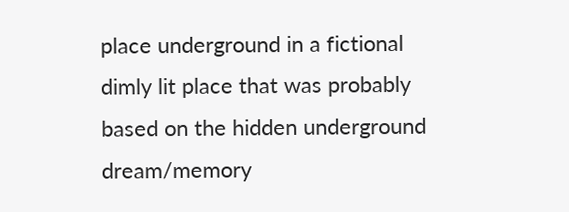place underground in a fictional dimly lit place that was probably based on the hidden underground dream/memory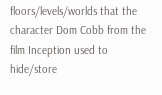floors/levels/worlds that the character Dom Cobb from the film Inception used to hide/store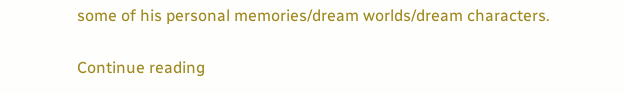some of his personal memories/dream worlds/dream characters.

Continue reading